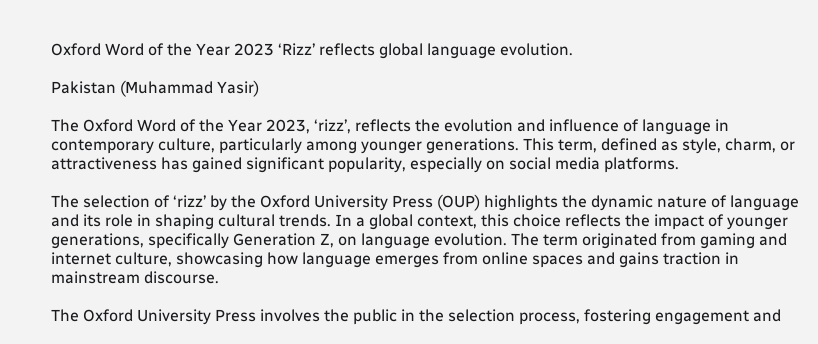Oxford Word of the Year 2023 ‘Rizz’ reflects global language evolution.

Pakistan (Muhammad Yasir)

The Oxford Word of the Year 2023, ‘rizz’, reflects the evolution and influence of language in contemporary culture, particularly among younger generations. This term, defined as style, charm, or attractiveness has gained significant popularity, especially on social media platforms.

The selection of ‘rizz’ by the Oxford University Press (OUP) highlights the dynamic nature of language and its role in shaping cultural trends. In a global context, this choice reflects the impact of younger generations, specifically Generation Z, on language evolution. The term originated from gaming and internet culture, showcasing how language emerges from online spaces and gains traction in mainstream discourse.

The Oxford University Press involves the public in the selection process, fostering engagement and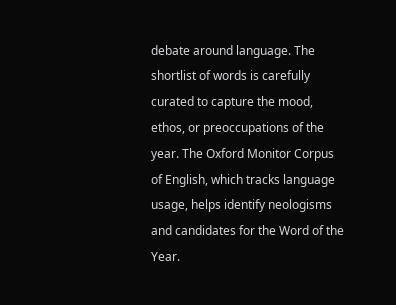debate around language. The shortlist of words is carefully curated to capture the mood, ethos, or preoccupations of the year. The Oxford Monitor Corpus of English, which tracks language usage, helps identify neologisms and candidates for the Word of the Year.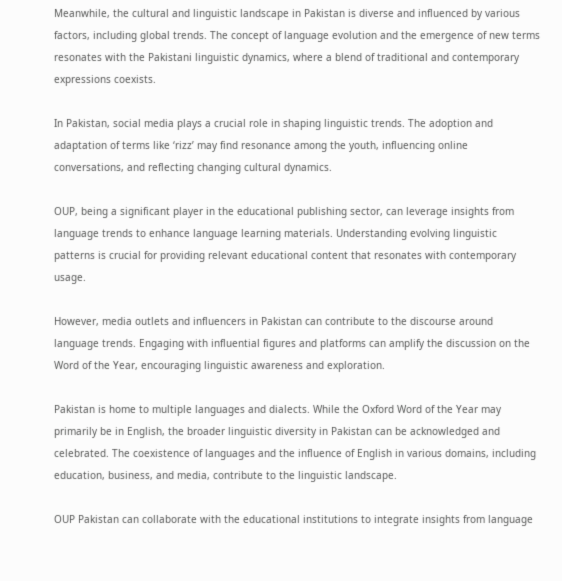Meanwhile, the cultural and linguistic landscape in Pakistan is diverse and influenced by various factors, including global trends. The concept of language evolution and the emergence of new terms resonates with the Pakistani linguistic dynamics, where a blend of traditional and contemporary expressions coexists.

In Pakistan, social media plays a crucial role in shaping linguistic trends. The adoption and adaptation of terms like ‘rizz’ may find resonance among the youth, influencing online conversations, and reflecting changing cultural dynamics.

OUP, being a significant player in the educational publishing sector, can leverage insights from language trends to enhance language learning materials. Understanding evolving linguistic patterns is crucial for providing relevant educational content that resonates with contemporary usage.

However, media outlets and influencers in Pakistan can contribute to the discourse around language trends. Engaging with influential figures and platforms can amplify the discussion on the Word of the Year, encouraging linguistic awareness and exploration.

Pakistan is home to multiple languages and dialects. While the Oxford Word of the Year may primarily be in English, the broader linguistic diversity in Pakistan can be acknowledged and celebrated. The coexistence of languages and the influence of English in various domains, including education, business, and media, contribute to the linguistic landscape.

OUP Pakistan can collaborate with the educational institutions to integrate insights from language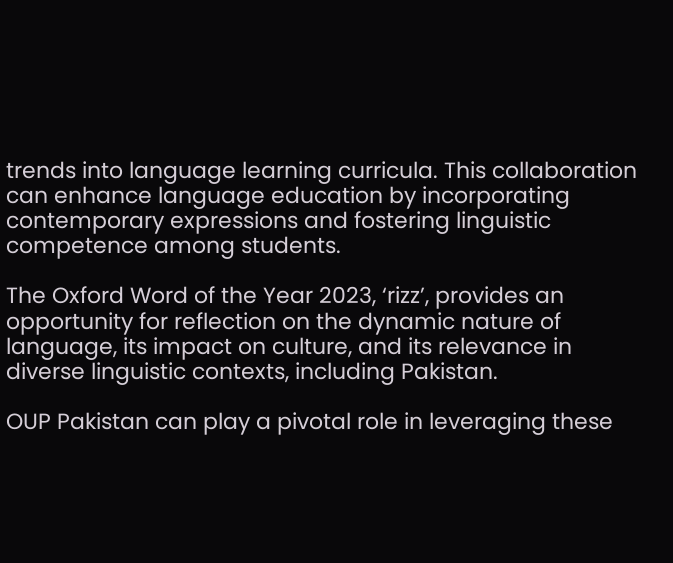trends into language learning curricula. This collaboration can enhance language education by incorporating contemporary expressions and fostering linguistic competence among students.

The Oxford Word of the Year 2023, ‘rizz’, provides an opportunity for reflection on the dynamic nature of language, its impact on culture, and its relevance in diverse linguistic contexts, including Pakistan.

OUP Pakistan can play a pivotal role in leveraging these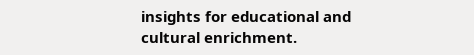insights for educational and cultural enrichment.